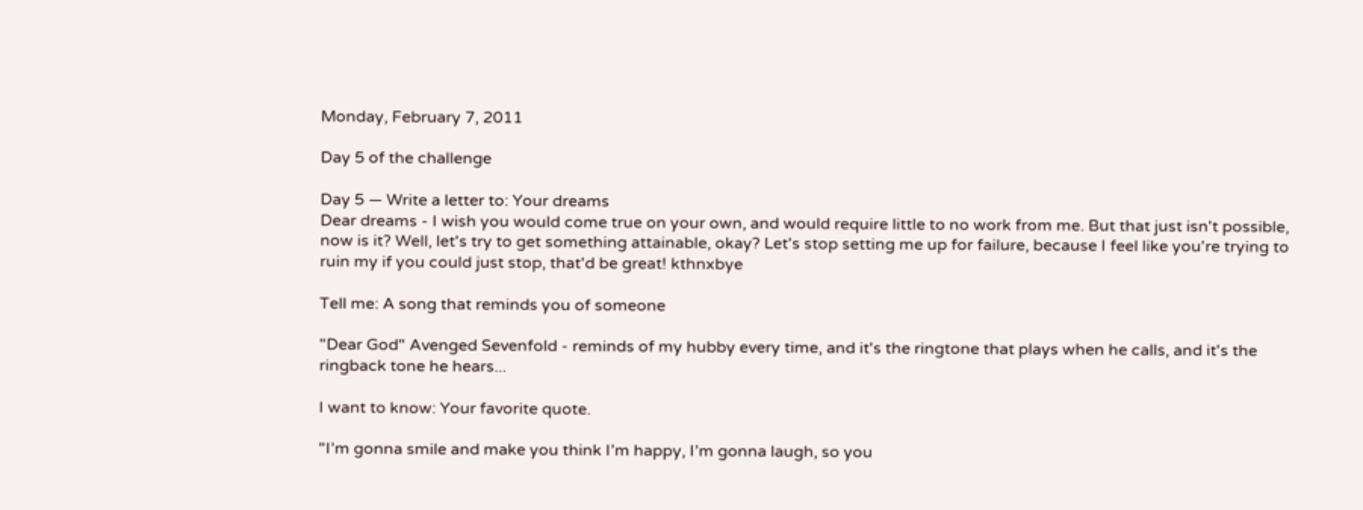Monday, February 7, 2011

Day 5 of the challenge

Day 5 — Write a letter to: Your dreams
Dear dreams - I wish you would come true on your own, and would require little to no work from me. But that just isn't possible, now is it? Well, let's try to get something attainable, okay? Let's stop setting me up for failure, because I feel like you're trying to ruin my if you could just stop, that'd be great! kthnxbye

Tell me: A song that reminds you of someone

"Dear God" Avenged Sevenfold - reminds of my hubby every time, and it's the ringtone that plays when he calls, and it's the ringback tone he hears...

I want to know: Your favorite quote.

"I’m gonna smile and make you think I’m happy, I’m gonna laugh, so you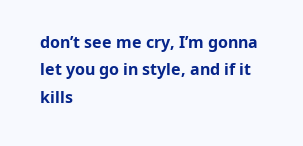don’t see me cry, I’m gonna let you go in style, and if it kills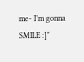me- I’m gonna SMILE :]"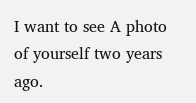I want to see A photo of yourself two years ago.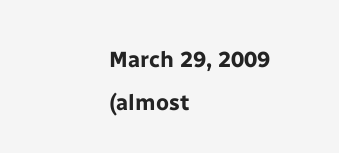March 29, 2009
(almost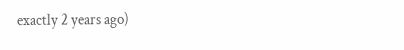exactly 2 years ago)